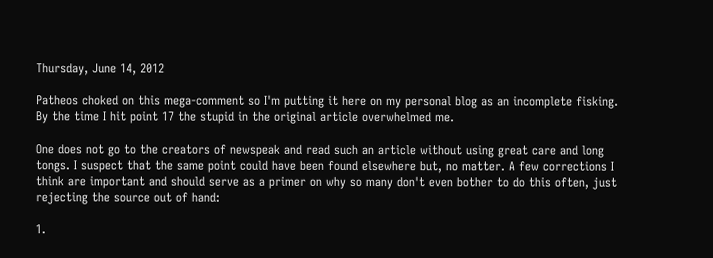Thursday, June 14, 2012

Patheos choked on this mega-comment so I'm putting it here on my personal blog as an incomplete fisking. By the time I hit point 17 the stupid in the original article overwhelmed me.

One does not go to the creators of newspeak and read such an article without using great care and long tongs. I suspect that the same point could have been found elsewhere but, no matter. A few corrections I think are important and should serve as a primer on why so many don't even bother to do this often, just rejecting the source out of hand:

1.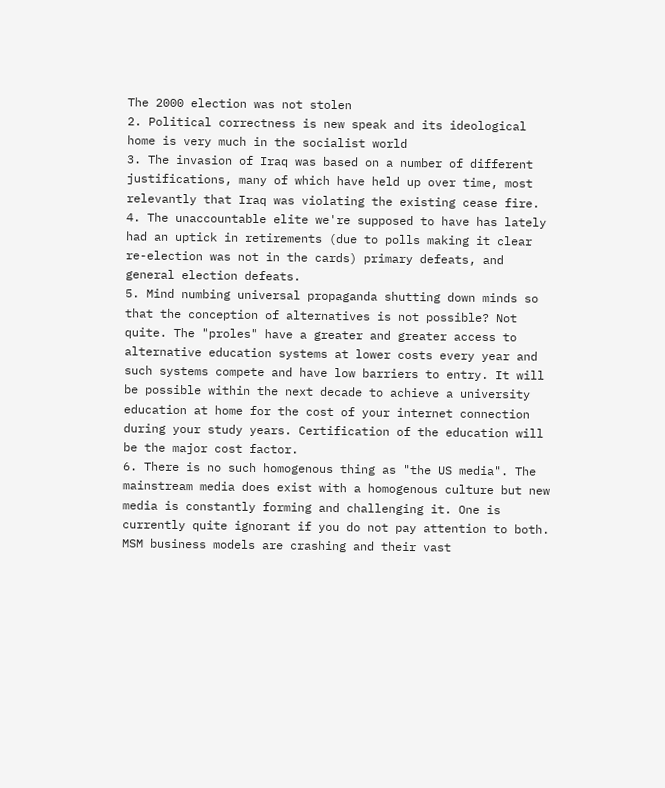The 2000 election was not stolen
2. Political correctness is new speak and its ideological home is very much in the socialist world
3. The invasion of Iraq was based on a number of different justifications, many of which have held up over time, most relevantly that Iraq was violating the existing cease fire.
4. The unaccountable elite we're supposed to have has lately had an uptick in retirements (due to polls making it clear re-election was not in the cards) primary defeats, and general election defeats.
5. Mind numbing universal propaganda shutting down minds so that the conception of alternatives is not possible? Not quite. The "proles" have a greater and greater access to alternative education systems at lower costs every year and such systems compete and have low barriers to entry. It will be possible within the next decade to achieve a university education at home for the cost of your internet connection during your study years. Certification of the education will be the major cost factor.
6. There is no such homogenous thing as "the US media". The mainstream media does exist with a homogenous culture but new media is constantly forming and challenging it. One is currently quite ignorant if you do not pay attention to both. MSM business models are crashing and their vast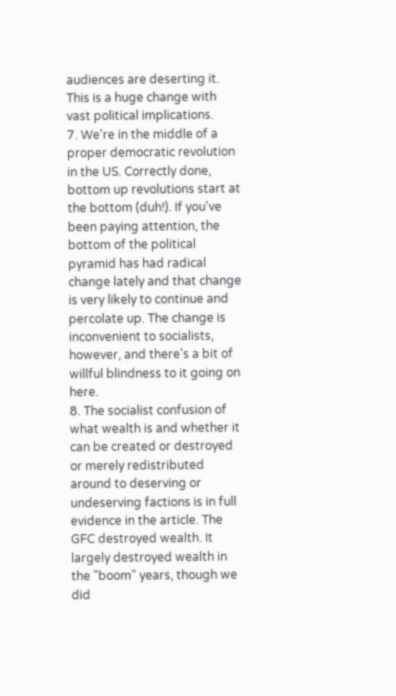audiences are deserting it. This is a huge change with vast political implications.
7. We're in the middle of a proper democratic revolution in the US. Correctly done, bottom up revolutions start at the bottom (duh!). If you've been paying attention, the bottom of the political pyramid has had radical change lately and that change is very likely to continue and percolate up. The change is inconvenient to socialists, however, and there's a bit of willful blindness to it going on here.
8. The socialist confusion of what wealth is and whether it can be created or destroyed or merely redistributed around to deserving or undeserving factions is in full evidence in the article. The GFC destroyed wealth. It largely destroyed wealth in the "boom" years, though we did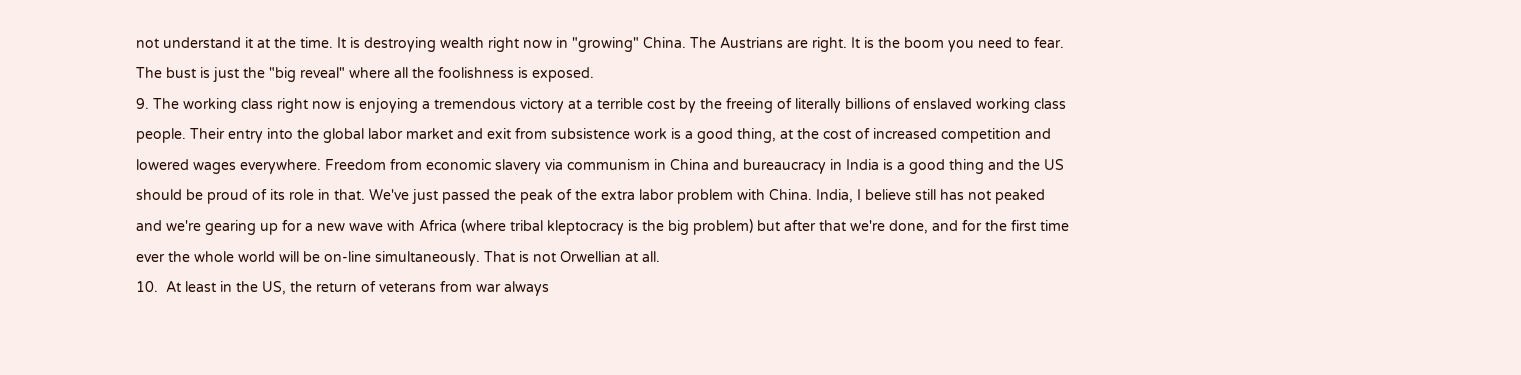not understand it at the time. It is destroying wealth right now in "growing" China. The Austrians are right. It is the boom you need to fear. The bust is just the "big reveal" where all the foolishness is exposed.
9. The working class right now is enjoying a tremendous victory at a terrible cost by the freeing of literally billions of enslaved working class people. Their entry into the global labor market and exit from subsistence work is a good thing, at the cost of increased competition and lowered wages everywhere. Freedom from economic slavery via communism in China and bureaucracy in India is a good thing and the US should be proud of its role in that. We've just passed the peak of the extra labor problem with China. India, I believe still has not peaked and we're gearing up for a new wave with Africa (where tribal kleptocracy is the big problem) but after that we're done, and for the first time ever the whole world will be on-line simultaneously. That is not Orwellian at all.
10.  At least in the US, the return of veterans from war always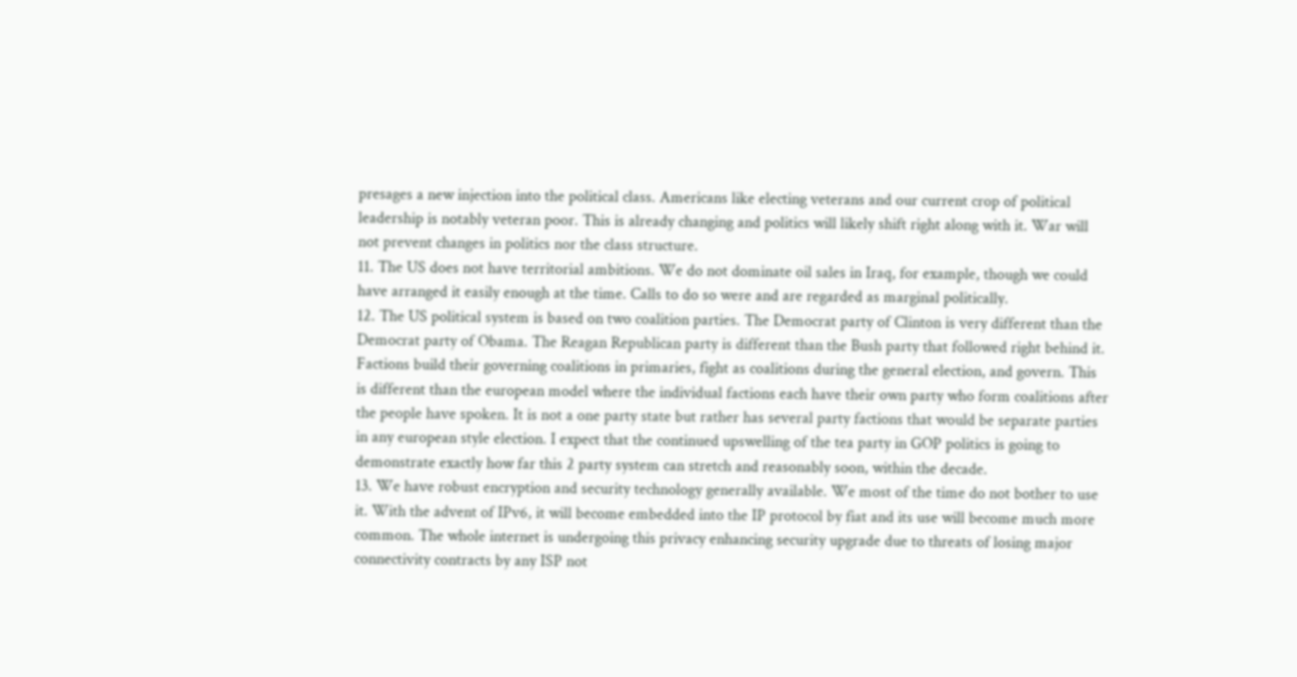presages a new injection into the political class. Americans like electing veterans and our current crop of political leadership is notably veteran poor. This is already changing and politics will likely shift right along with it. War will not prevent changes in politics nor the class structure.
11. The US does not have territorial ambitions. We do not dominate oil sales in Iraq, for example, though we could have arranged it easily enough at the time. Calls to do so were and are regarded as marginal politically.
12. The US political system is based on two coalition parties. The Democrat party of Clinton is very different than the Democrat party of Obama. The Reagan Republican party is different than the Bush party that followed right behind it. Factions build their governing coalitions in primaries, fight as coalitions during the general election, and govern. This is different than the european model where the individual factions each have their own party who form coalitions after the people have spoken. It is not a one party state but rather has several party factions that would be separate parties in any european style election. I expect that the continued upswelling of the tea party in GOP politics is going to demonstrate exactly how far this 2 party system can stretch and reasonably soon, within the decade.
13. We have robust encryption and security technology generally available. We most of the time do not bother to use it. With the advent of IPv6, it will become embedded into the IP protocol by fiat and its use will become much more common. The whole internet is undergoing this privacy enhancing security upgrade due to threats of losing major connectivity contracts by any ISP not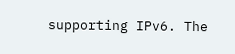supporting IPv6. The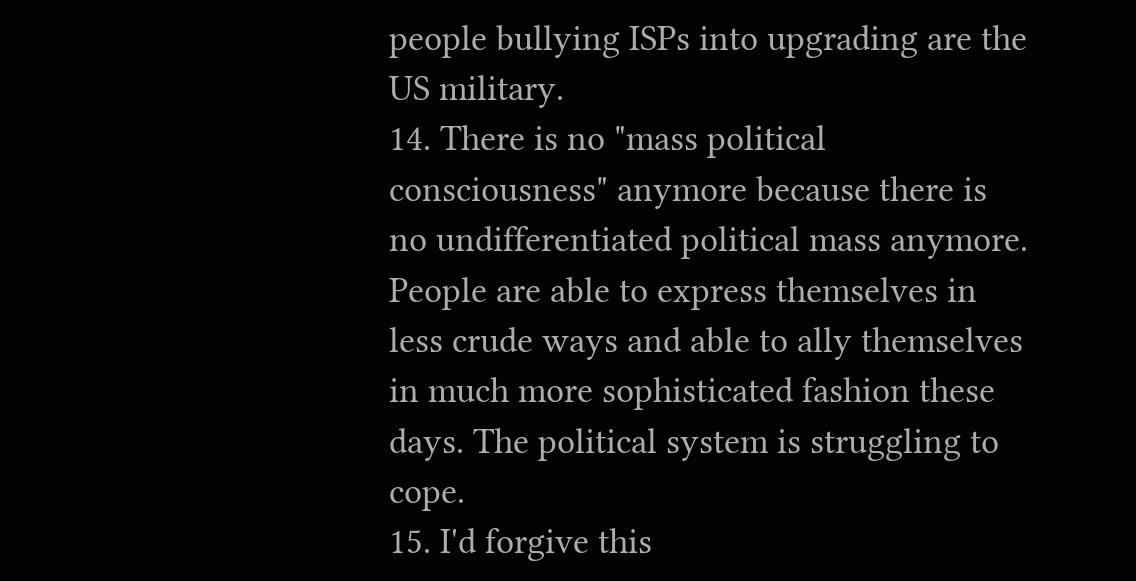people bullying ISPs into upgrading are the US military.
14. There is no "mass political consciousness" anymore because there is no undifferentiated political mass anymore. People are able to express themselves in less crude ways and able to ally themselves in much more sophisticated fashion these days. The political system is struggling to cope.
15. I'd forgive this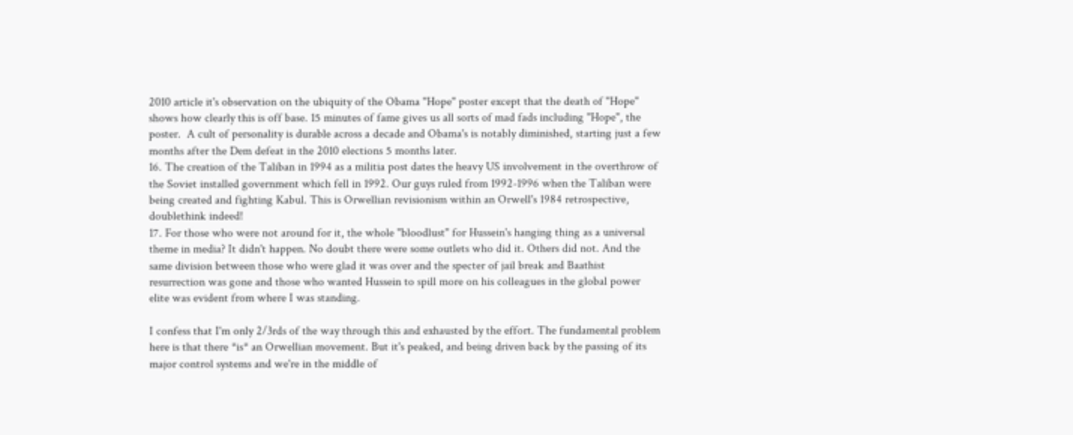2010 article it's observation on the ubiquity of the Obama "Hope" poster except that the death of "Hope" shows how clearly this is off base. 15 minutes of fame gives us all sorts of mad fads including "Hope", the poster.  A cult of personality is durable across a decade and Obama's is notably diminished, starting just a few months after the Dem defeat in the 2010 elections 5 months later.
16. The creation of the Taliban in 1994 as a militia post dates the heavy US involvement in the overthrow of the Soviet installed government which fell in 1992. Our guys ruled from 1992-1996 when the Taliban were being created and fighting Kabul. This is Orwellian revisionism within an Orwell's 1984 retrospective, doublethink indeed!
17. For those who were not around for it, the whole "bloodlust" for Hussein's hanging thing as a universal theme in media? It didn't happen. No doubt there were some outlets who did it. Others did not. And the same division between those who were glad it was over and the specter of jail break and Baathist resurrection was gone and those who wanted Hussein to spill more on his colleagues in the global power elite was evident from where I was standing.

I confess that I'm only 2/3rds of the way through this and exhausted by the effort. The fundamental problem here is that there *is* an Orwellian movement. But it's peaked, and being driven back by the passing of its major control systems and we're in the middle of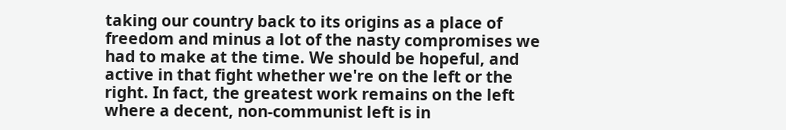taking our country back to its origins as a place of freedom and minus a lot of the nasty compromises we had to make at the time. We should be hopeful, and active in that fight whether we're on the left or the right. In fact, the greatest work remains on the left where a decent, non-communist left is in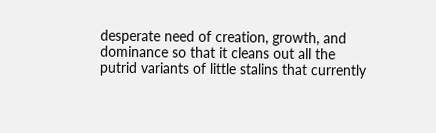desperate need of creation, growth, and dominance so that it cleans out all the putrid variants of little stalins that currently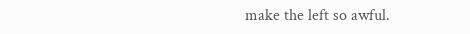make the left so awful.